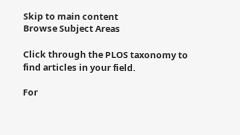Skip to main content
Browse Subject Areas

Click through the PLOS taxonomy to find articles in your field.

For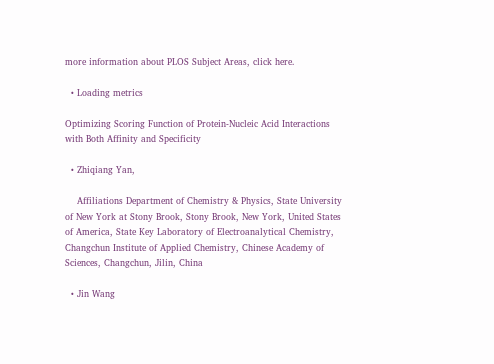more information about PLOS Subject Areas, click here.

  • Loading metrics

Optimizing Scoring Function of Protein-Nucleic Acid Interactions with Both Affinity and Specificity

  • Zhiqiang Yan,

    Affiliations Department of Chemistry & Physics, State University of New York at Stony Brook, Stony Brook, New York, United States of America, State Key Laboratory of Electroanalytical Chemistry, Changchun Institute of Applied Chemistry, Chinese Academy of Sciences, Changchun, Jilin, China

  • Jin Wang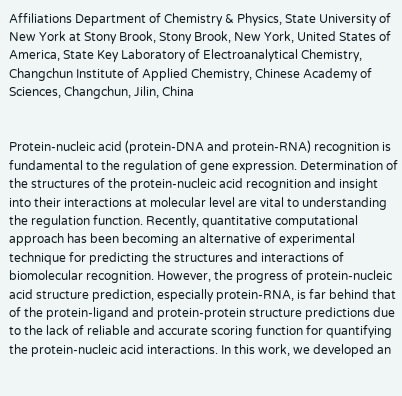Affiliations Department of Chemistry & Physics, State University of New York at Stony Brook, Stony Brook, New York, United States of America, State Key Laboratory of Electroanalytical Chemistry, Changchun Institute of Applied Chemistry, Chinese Academy of Sciences, Changchun, Jilin, China


Protein-nucleic acid (protein-DNA and protein-RNA) recognition is fundamental to the regulation of gene expression. Determination of the structures of the protein-nucleic acid recognition and insight into their interactions at molecular level are vital to understanding the regulation function. Recently, quantitative computational approach has been becoming an alternative of experimental technique for predicting the structures and interactions of biomolecular recognition. However, the progress of protein-nucleic acid structure prediction, especially protein-RNA, is far behind that of the protein-ligand and protein-protein structure predictions due to the lack of reliable and accurate scoring function for quantifying the protein-nucleic acid interactions. In this work, we developed an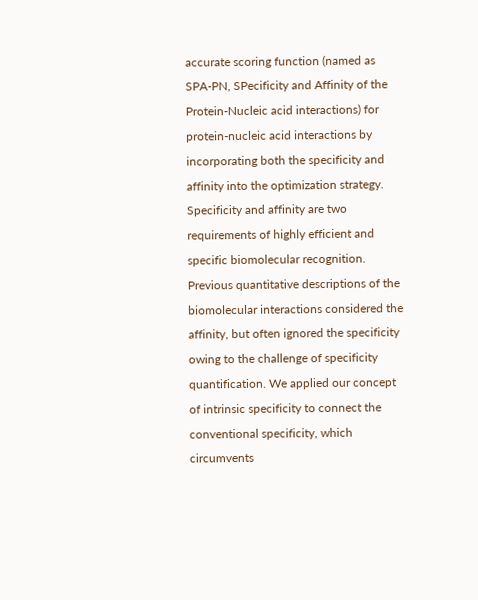accurate scoring function (named as SPA-PN, SPecificity and Affinity of the Protein-Nucleic acid interactions) for protein-nucleic acid interactions by incorporating both the specificity and affinity into the optimization strategy. Specificity and affinity are two requirements of highly efficient and specific biomolecular recognition. Previous quantitative descriptions of the biomolecular interactions considered the affinity, but often ignored the specificity owing to the challenge of specificity quantification. We applied our concept of intrinsic specificity to connect the conventional specificity, which circumvents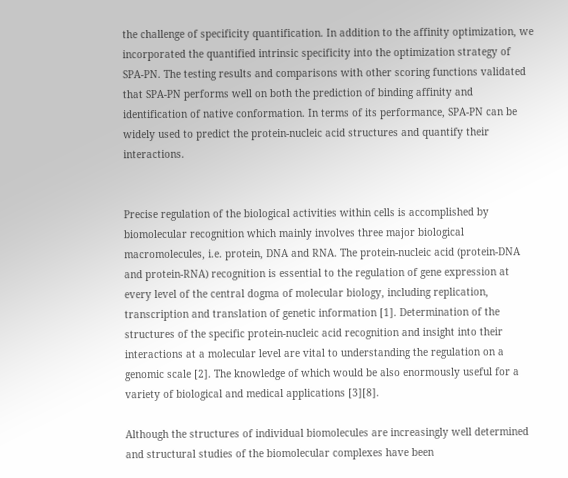the challenge of specificity quantification. In addition to the affinity optimization, we incorporated the quantified intrinsic specificity into the optimization strategy of SPA-PN. The testing results and comparisons with other scoring functions validated that SPA-PN performs well on both the prediction of binding affinity and identification of native conformation. In terms of its performance, SPA-PN can be widely used to predict the protein-nucleic acid structures and quantify their interactions.


Precise regulation of the biological activities within cells is accomplished by biomolecular recognition which mainly involves three major biological macromolecules, i.e. protein, DNA and RNA. The protein-nucleic acid (protein-DNA and protein-RNA) recognition is essential to the regulation of gene expression at every level of the central dogma of molecular biology, including replication, transcription and translation of genetic information [1]. Determination of the structures of the specific protein-nucleic acid recognition and insight into their interactions at a molecular level are vital to understanding the regulation on a genomic scale [2]. The knowledge of which would be also enormously useful for a variety of biological and medical applications [3][8].

Although the structures of individual biomolecules are increasingly well determined and structural studies of the biomolecular complexes have been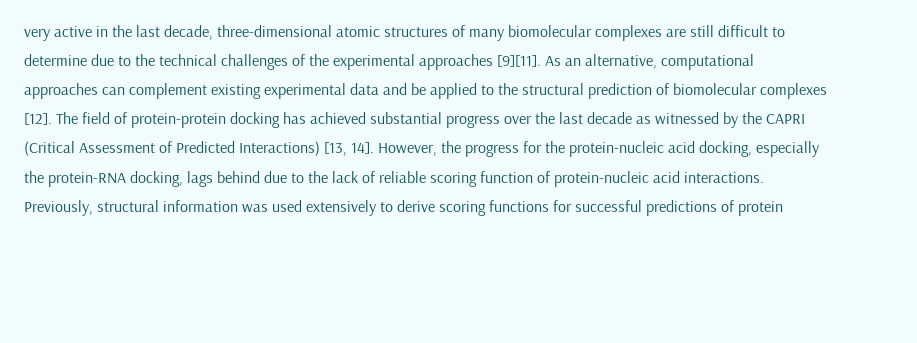very active in the last decade, three-dimensional atomic structures of many biomolecular complexes are still difficult to determine due to the technical challenges of the experimental approaches [9][11]. As an alternative, computational approaches can complement existing experimental data and be applied to the structural prediction of biomolecular complexes [12]. The field of protein-protein docking has achieved substantial progress over the last decade as witnessed by the CAPRI (Critical Assessment of Predicted Interactions) [13, 14]. However, the progress for the protein-nucleic acid docking, especially the protein-RNA docking, lags behind due to the lack of reliable scoring function of protein-nucleic acid interactions. Previously, structural information was used extensively to derive scoring functions for successful predictions of protein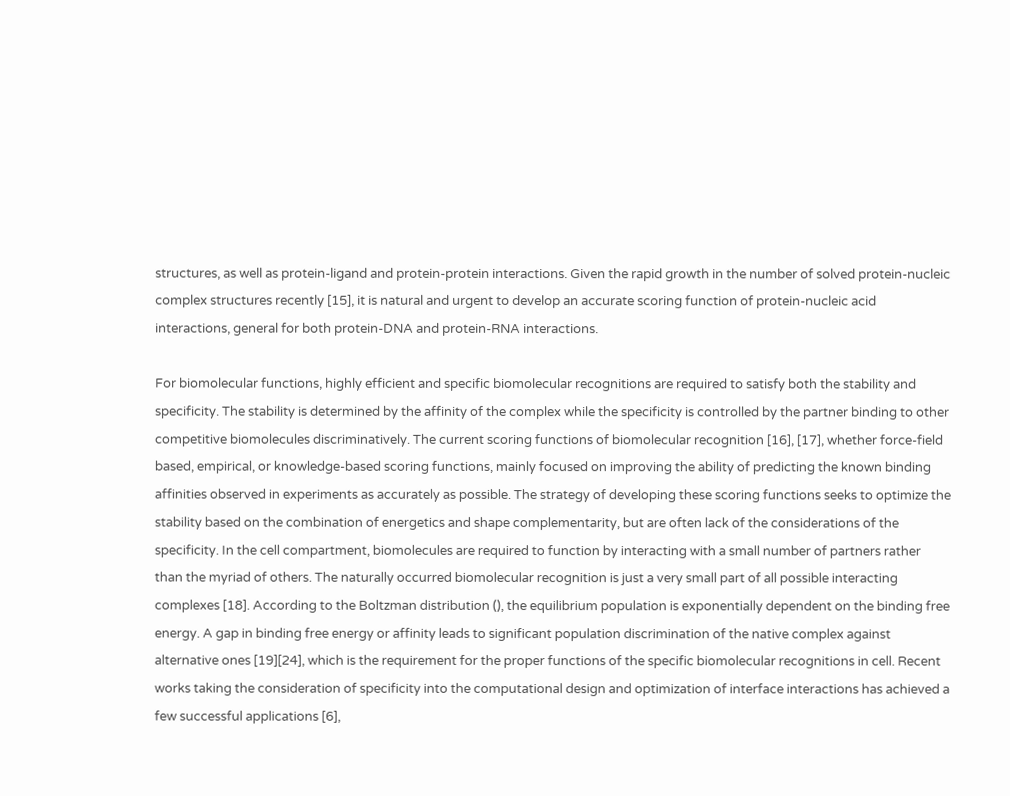structures, as well as protein-ligand and protein-protein interactions. Given the rapid growth in the number of solved protein-nucleic complex structures recently [15], it is natural and urgent to develop an accurate scoring function of protein-nucleic acid interactions, general for both protein-DNA and protein-RNA interactions.

For biomolecular functions, highly efficient and specific biomolecular recognitions are required to satisfy both the stability and specificity. The stability is determined by the affinity of the complex while the specificity is controlled by the partner binding to other competitive biomolecules discriminatively. The current scoring functions of biomolecular recognition [16], [17], whether force-field based, empirical, or knowledge-based scoring functions, mainly focused on improving the ability of predicting the known binding affinities observed in experiments as accurately as possible. The strategy of developing these scoring functions seeks to optimize the stability based on the combination of energetics and shape complementarity, but are often lack of the considerations of the specificity. In the cell compartment, biomolecules are required to function by interacting with a small number of partners rather than the myriad of others. The naturally occurred biomolecular recognition is just a very small part of all possible interacting complexes [18]. According to the Boltzman distribution (), the equilibrium population is exponentially dependent on the binding free energy. A gap in binding free energy or affinity leads to significant population discrimination of the native complex against alternative ones [19][24], which is the requirement for the proper functions of the specific biomolecular recognitions in cell. Recent works taking the consideration of specificity into the computational design and optimization of interface interactions has achieved a few successful applications [6],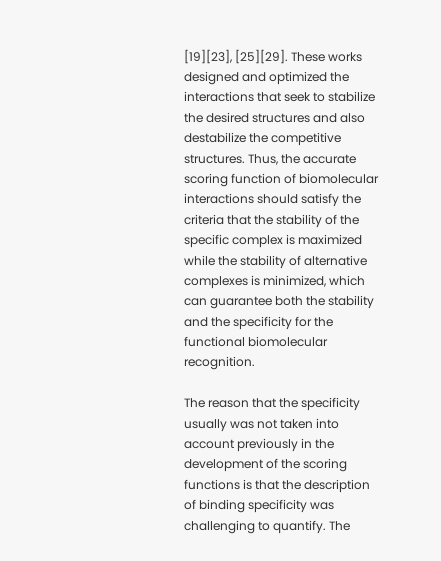[19][23], [25][29]. These works designed and optimized the interactions that seek to stabilize the desired structures and also destabilize the competitive structures. Thus, the accurate scoring function of biomolecular interactions should satisfy the criteria that the stability of the specific complex is maximized while the stability of alternative complexes is minimized, which can guarantee both the stability and the specificity for the functional biomolecular recognition.

The reason that the specificity usually was not taken into account previously in the development of the scoring functions is that the description of binding specificity was challenging to quantify. The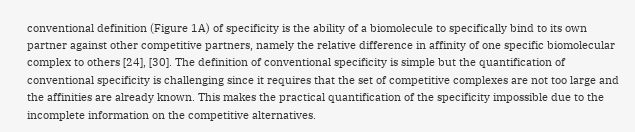conventional definition (Figure 1A) of specificity is the ability of a biomolecule to specifically bind to its own partner against other competitive partners, namely the relative difference in affinity of one specific biomolecular complex to others [24], [30]. The definition of conventional specificity is simple but the quantification of conventional specificity is challenging since it requires that the set of competitive complexes are not too large and the affinities are already known. This makes the practical quantification of the specificity impossible due to the incomplete information on the competitive alternatives.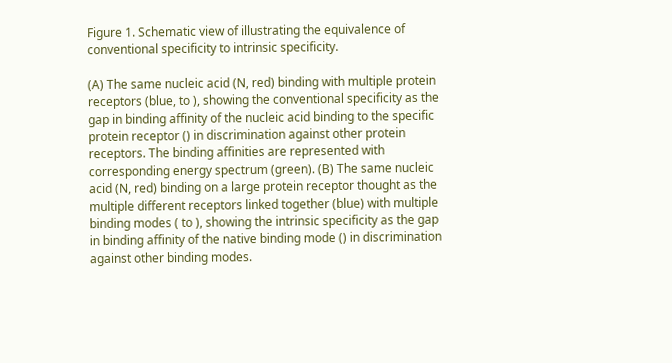Figure 1. Schematic view of illustrating the equivalence of conventional specificity to intrinsic specificity.

(A) The same nucleic acid (N, red) binding with multiple protein receptors (blue, to ), showing the conventional specificity as the gap in binding affinity of the nucleic acid binding to the specific protein receptor () in discrimination against other protein receptors. The binding affinities are represented with corresponding energy spectrum (green). (B) The same nucleic acid (N, red) binding on a large protein receptor thought as the multiple different receptors linked together (blue) with multiple binding modes ( to ), showing the intrinsic specificity as the gap in binding affinity of the native binding mode () in discrimination against other binding modes.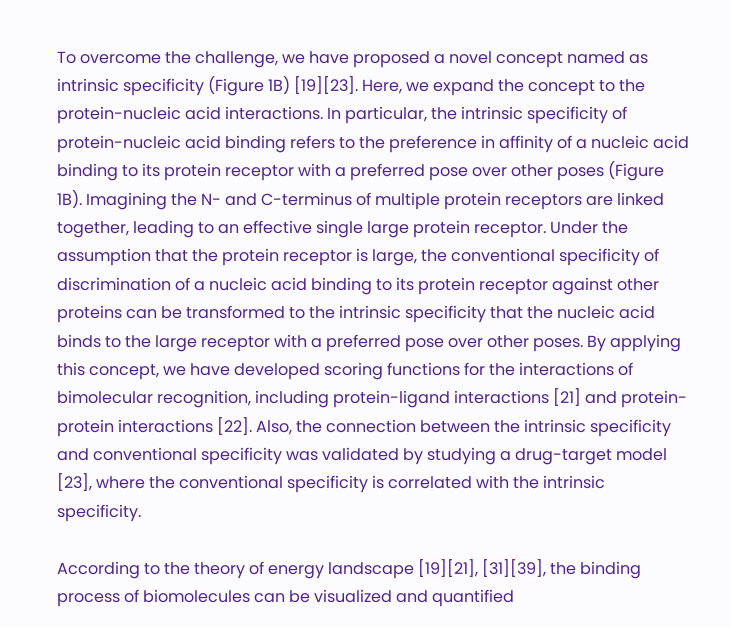To overcome the challenge, we have proposed a novel concept named as intrinsic specificity (Figure 1B) [19][23]. Here, we expand the concept to the protein-nucleic acid interactions. In particular, the intrinsic specificity of protein-nucleic acid binding refers to the preference in affinity of a nucleic acid binding to its protein receptor with a preferred pose over other poses (Figure 1B). Imagining the N- and C-terminus of multiple protein receptors are linked together, leading to an effective single large protein receptor. Under the assumption that the protein receptor is large, the conventional specificity of discrimination of a nucleic acid binding to its protein receptor against other proteins can be transformed to the intrinsic specificity that the nucleic acid binds to the large receptor with a preferred pose over other poses. By applying this concept, we have developed scoring functions for the interactions of bimolecular recognition, including protein-ligand interactions [21] and protein-protein interactions [22]. Also, the connection between the intrinsic specificity and conventional specificity was validated by studying a drug-target model [23], where the conventional specificity is correlated with the intrinsic specificity.

According to the theory of energy landscape [19][21], [31][39], the binding process of biomolecules can be visualized and quantified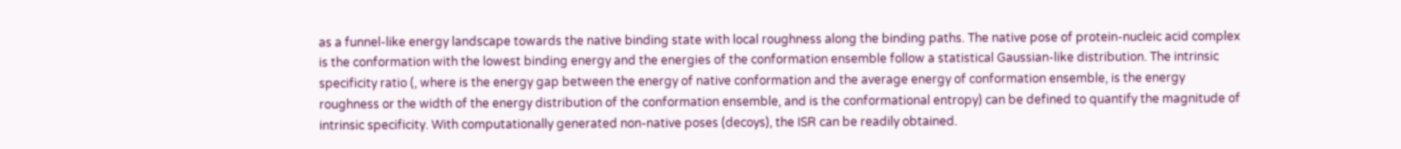as a funnel-like energy landscape towards the native binding state with local roughness along the binding paths. The native pose of protein-nucleic acid complex is the conformation with the lowest binding energy and the energies of the conformation ensemble follow a statistical Gaussian-like distribution. The intrinsic specificity ratio (, where is the energy gap between the energy of native conformation and the average energy of conformation ensemble, is the energy roughness or the width of the energy distribution of the conformation ensemble, and is the conformational entropy) can be defined to quantify the magnitude of intrinsic specificity. With computationally generated non-native poses (decoys), the ISR can be readily obtained.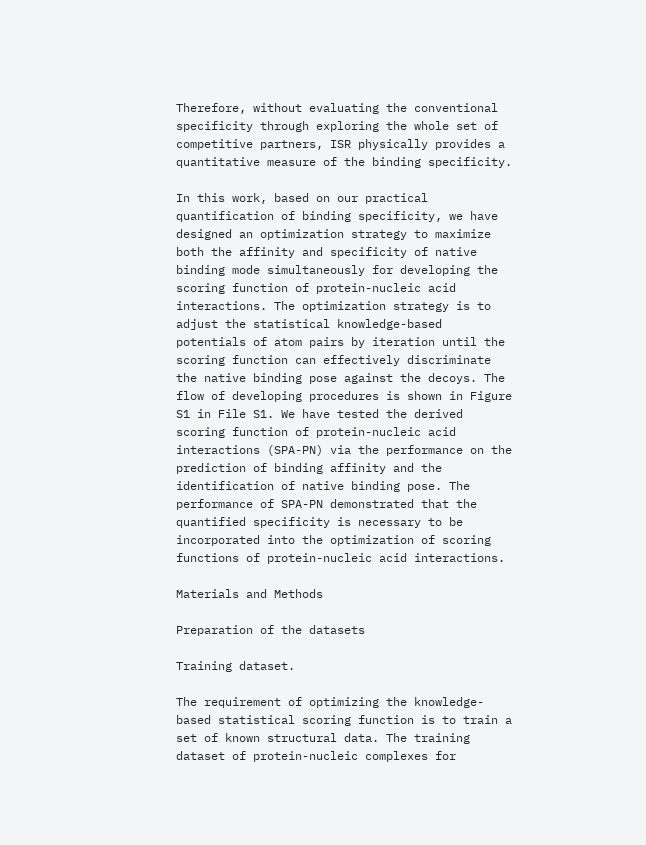Therefore, without evaluating the conventional specificity through exploring the whole set of competitive partners, ISR physically provides a quantitative measure of the binding specificity.

In this work, based on our practical quantification of binding specificity, we have designed an optimization strategy to maximize both the affinity and specificity of native binding mode simultaneously for developing the scoring function of protein-nucleic acid interactions. The optimization strategy is to adjust the statistical knowledge-based potentials of atom pairs by iteration until the scoring function can effectively discriminate the native binding pose against the decoys. The flow of developing procedures is shown in Figure S1 in File S1. We have tested the derived scoring function of protein-nucleic acid interactions (SPA-PN) via the performance on the prediction of binding affinity and the identification of native binding pose. The performance of SPA-PN demonstrated that the quantified specificity is necessary to be incorporated into the optimization of scoring functions of protein-nucleic acid interactions.

Materials and Methods

Preparation of the datasets

Training dataset.

The requirement of optimizing the knowledge-based statistical scoring function is to train a set of known structural data. The training dataset of protein-nucleic complexes for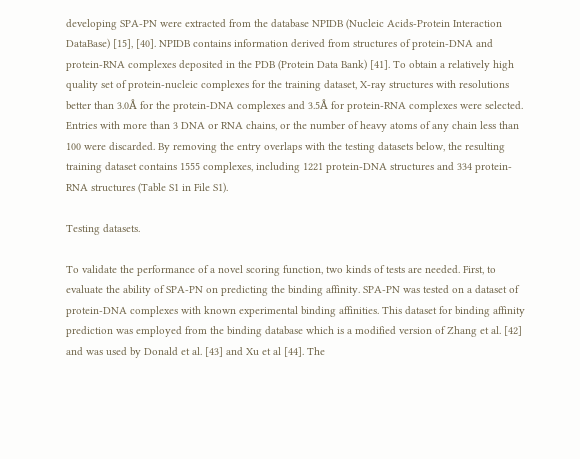developing SPA-PN were extracted from the database NPIDB (Nucleic Acids-Protein Interaction DataBase) [15], [40]. NPIDB contains information derived from structures of protein-DNA and protein-RNA complexes deposited in the PDB (Protein Data Bank) [41]. To obtain a relatively high quality set of protein-nucleic complexes for the training dataset, X-ray structures with resolutions better than 3.0Å for the protein-DNA complexes and 3.5Å for protein-RNA complexes were selected. Entries with more than 3 DNA or RNA chains, or the number of heavy atoms of any chain less than 100 were discarded. By removing the entry overlaps with the testing datasets below, the resulting training dataset contains 1555 complexes, including 1221 protein-DNA structures and 334 protein-RNA structures (Table S1 in File S1).

Testing datasets.

To validate the performance of a novel scoring function, two kinds of tests are needed. First, to evaluate the ability of SPA-PN on predicting the binding affinity. SPA-PN was tested on a dataset of protein-DNA complexes with known experimental binding affinities. This dataset for binding affinity prediction was employed from the binding database which is a modified version of Zhang et al. [42] and was used by Donald et al. [43] and Xu et al [44]. The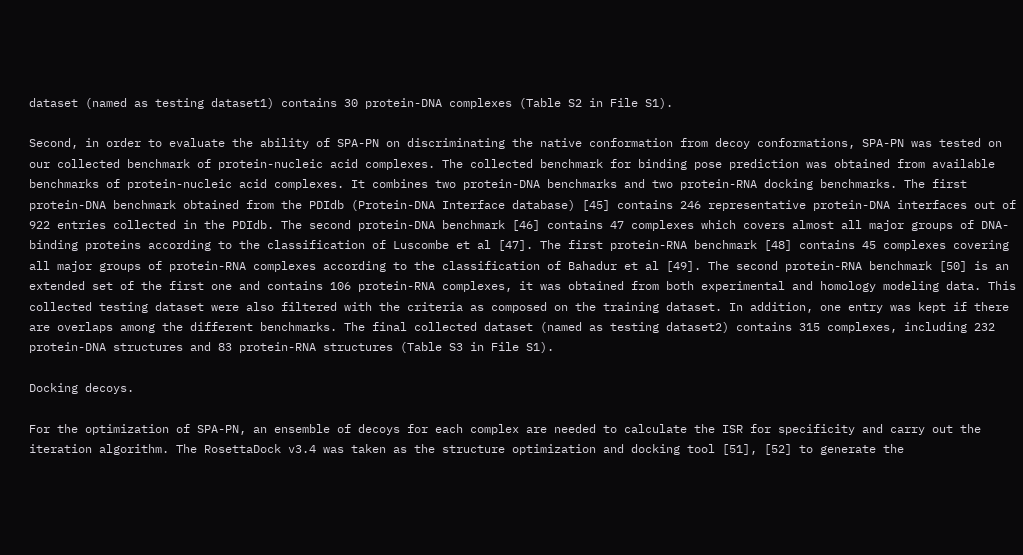dataset (named as testing dataset1) contains 30 protein-DNA complexes (Table S2 in File S1).

Second, in order to evaluate the ability of SPA-PN on discriminating the native conformation from decoy conformations, SPA-PN was tested on our collected benchmark of protein-nucleic acid complexes. The collected benchmark for binding pose prediction was obtained from available benchmarks of protein-nucleic acid complexes. It combines two protein-DNA benchmarks and two protein-RNA docking benchmarks. The first protein-DNA benchmark obtained from the PDIdb (Protein-DNA Interface database) [45] contains 246 representative protein-DNA interfaces out of 922 entries collected in the PDIdb. The second protein-DNA benchmark [46] contains 47 complexes which covers almost all major groups of DNA-binding proteins according to the classification of Luscombe et al [47]. The first protein-RNA benchmark [48] contains 45 complexes covering all major groups of protein-RNA complexes according to the classification of Bahadur et al [49]. The second protein-RNA benchmark [50] is an extended set of the first one and contains 106 protein-RNA complexes, it was obtained from both experimental and homology modeling data. This collected testing dataset were also filtered with the criteria as composed on the training dataset. In addition, one entry was kept if there are overlaps among the different benchmarks. The final collected dataset (named as testing dataset2) contains 315 complexes, including 232 protein-DNA structures and 83 protein-RNA structures (Table S3 in File S1).

Docking decoys.

For the optimization of SPA-PN, an ensemble of decoys for each complex are needed to calculate the ISR for specificity and carry out the iteration algorithm. The RosettaDock v3.4 was taken as the structure optimization and docking tool [51], [52] to generate the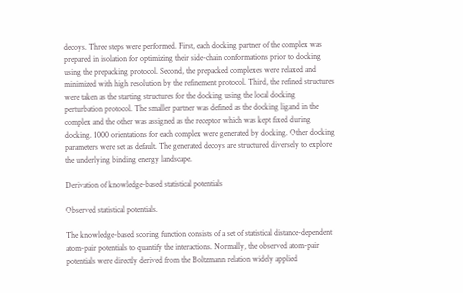decoys. Three steps were performed. First, each docking partner of the complex was prepared in isolation for optimizing their side-chain conformations prior to docking using the prepacking protocol. Second, the prepacked complexes were relaxed and minimized with high resolution by the refinement protocol. Third, the refined structures were taken as the starting structures for the docking using the local docking perturbation protocol. The smaller partner was defined as the docking ligand in the complex and the other was assigned as the receptor which was kept fixed during docking. 1000 orientations for each complex were generated by docking. Other docking parameters were set as default. The generated decoys are structured diversely to explore the underlying binding energy landscape.

Derivation of knowledge-based statistical potentials

Observed statistical potentials.

The knowledge-based scoring function consists of a set of statistical distance-dependent atom-pair potentials to quantify the interactions. Normally, the observed atom-pair potentials were directly derived from the Boltzmann relation widely applied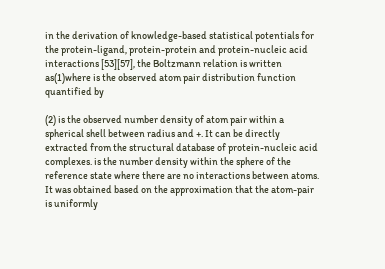in the derivation of knowledge-based statistical potentials for the protein-ligand, protein-protein and protein-nucleic acid interactions [53][57], the Boltzmann relation is written as(1)where is the observed atom pair distribution function quantified by

(2) is the observed number density of atom pair within a spherical shell between radius and +. It can be directly extracted from the structural database of protein-nucleic acid complexes. is the number density within the sphere of the reference state where there are no interactions between atoms. It was obtained based on the approximation that the atom-pair is uniformly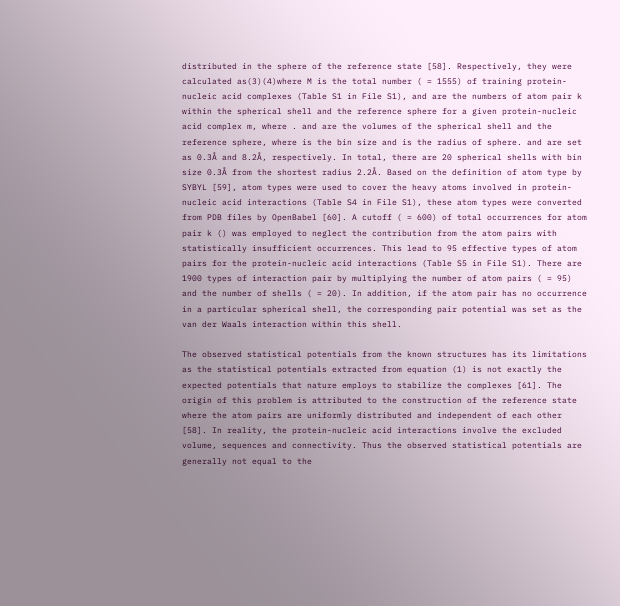distributed in the sphere of the reference state [58]. Respectively, they were calculated as(3)(4)where M is the total number ( = 1555) of training protein-nucleic acid complexes (Table S1 in File S1), and are the numbers of atom pair k within the spherical shell and the reference sphere for a given protein-nucleic acid complex m, where . and are the volumes of the spherical shell and the reference sphere, where is the bin size and is the radius of sphere. and are set as 0.3Å and 8.2Å, respectively. In total, there are 20 spherical shells with bin size 0.3Å from the shortest radius 2.2Å. Based on the definition of atom type by SYBYL [59], atom types were used to cover the heavy atoms involved in protein-nucleic acid interactions (Table S4 in File S1), these atom types were converted from PDB files by OpenBabel [60]. A cutoff ( = 600) of total occurrences for atom pair k () was employed to neglect the contribution from the atom pairs with statistically insufficient occurrences. This lead to 95 effective types of atom pairs for the protein-nucleic acid interactions (Table S5 in File S1). There are 1900 types of interaction pair by multiplying the number of atom pairs ( = 95) and the number of shells ( = 20). In addition, if the atom pair has no occurrence in a particular spherical shell, the corresponding pair potential was set as the van der Waals interaction within this shell.

The observed statistical potentials from the known structures has its limitations as the statistical potentials extracted from equation (1) is not exactly the expected potentials that nature employs to stabilize the complexes [61]. The origin of this problem is attributed to the construction of the reference state where the atom pairs are uniformly distributed and independent of each other [58]. In reality, the protein-nucleic acid interactions involve the excluded volume, sequences and connectivity. Thus the observed statistical potentials are generally not equal to the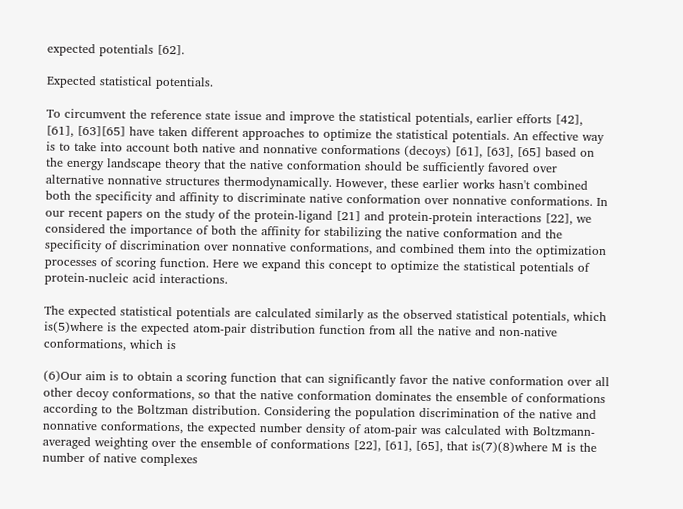expected potentials [62].

Expected statistical potentials.

To circumvent the reference state issue and improve the statistical potentials, earlier efforts [42], [61], [63][65] have taken different approaches to optimize the statistical potentials. An effective way is to take into account both native and nonnative conformations (decoys) [61], [63], [65] based on the energy landscape theory that the native conformation should be sufficiently favored over alternative nonnative structures thermodynamically. However, these earlier works hasn't combined both the specificity and affinity to discriminate native conformation over nonnative conformations. In our recent papers on the study of the protein-ligand [21] and protein-protein interactions [22], we considered the importance of both the affinity for stabilizing the native conformation and the specificity of discrimination over nonnative conformations, and combined them into the optimization processes of scoring function. Here we expand this concept to optimize the statistical potentials of protein-nucleic acid interactions.

The expected statistical potentials are calculated similarly as the observed statistical potentials, which is(5)where is the expected atom-pair distribution function from all the native and non-native conformations, which is

(6)Our aim is to obtain a scoring function that can significantly favor the native conformation over all other decoy conformations, so that the native conformation dominates the ensemble of conformations according to the Boltzman distribution. Considering the population discrimination of the native and nonnative conformations, the expected number density of atom-pair was calculated with Boltzmann-averaged weighting over the ensemble of conformations [22], [61], [65], that is(7)(8)where M is the number of native complexes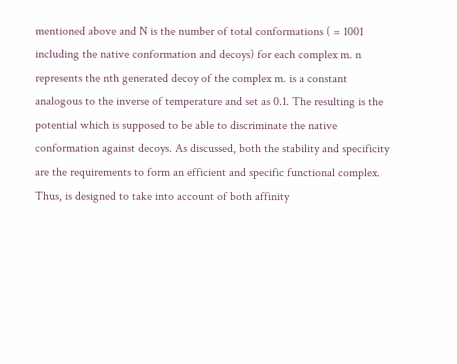mentioned above and N is the number of total conformations ( = 1001 including the native conformation and decoys) for each complex m. n represents the nth generated decoy of the complex m. is a constant analogous to the inverse of temperature and set as 0.1. The resulting is the potential which is supposed to be able to discriminate the native conformation against decoys. As discussed, both the stability and specificity are the requirements to form an efficient and specific functional complex. Thus, is designed to take into account of both affinity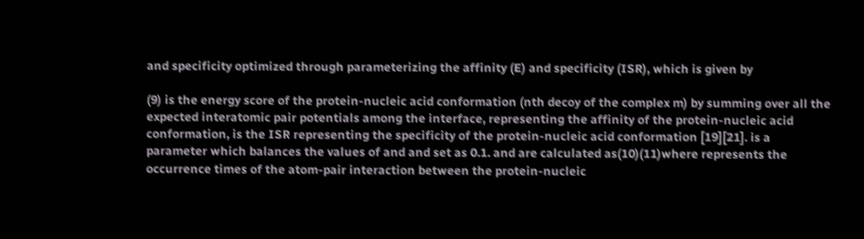and specificity optimized through parameterizing the affinity (E) and specificity (ISR), which is given by

(9) is the energy score of the protein-nucleic acid conformation (nth decoy of the complex m) by summing over all the expected interatomic pair potentials among the interface, representing the affinity of the protein-nucleic acid conformation, is the ISR representing the specificity of the protein-nucleic acid conformation [19][21]. is a parameter which balances the values of and and set as 0.1. and are calculated as(10)(11)where represents the occurrence times of the atom-pair interaction between the protein-nucleic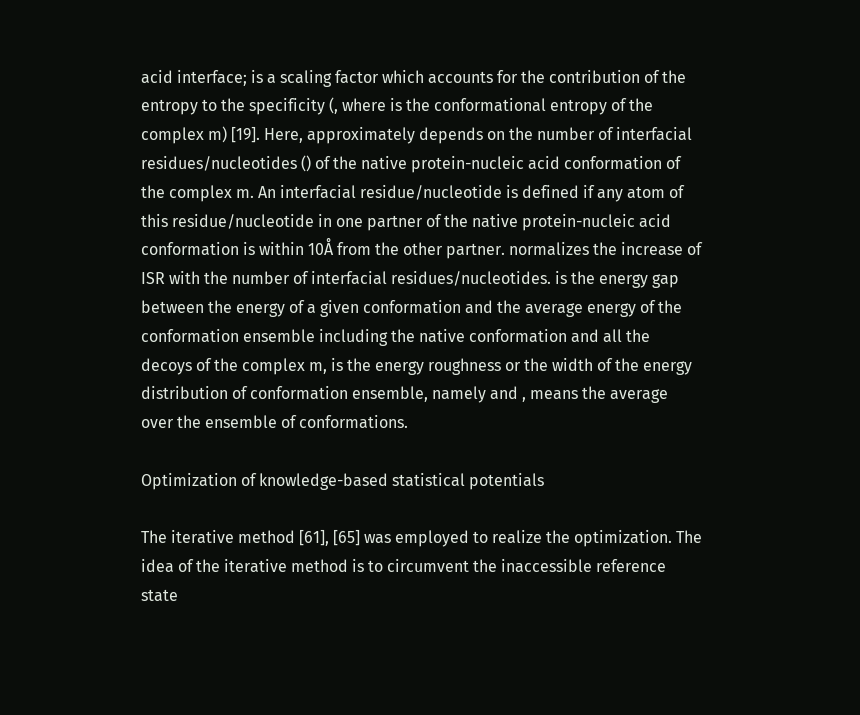acid interface; is a scaling factor which accounts for the contribution of the entropy to the specificity (, where is the conformational entropy of the complex m) [19]. Here, approximately depends on the number of interfacial residues/nucleotides () of the native protein-nucleic acid conformation of the complex m. An interfacial residue/nucleotide is defined if any atom of this residue/nucleotide in one partner of the native protein-nucleic acid conformation is within 10Å from the other partner. normalizes the increase of ISR with the number of interfacial residues/nucleotides. is the energy gap between the energy of a given conformation and the average energy of the conformation ensemble including the native conformation and all the decoys of the complex m, is the energy roughness or the width of the energy distribution of conformation ensemble, namely and , means the average over the ensemble of conformations.

Optimization of knowledge-based statistical potentials

The iterative method [61], [65] was employed to realize the optimization. The idea of the iterative method is to circumvent the inaccessible reference state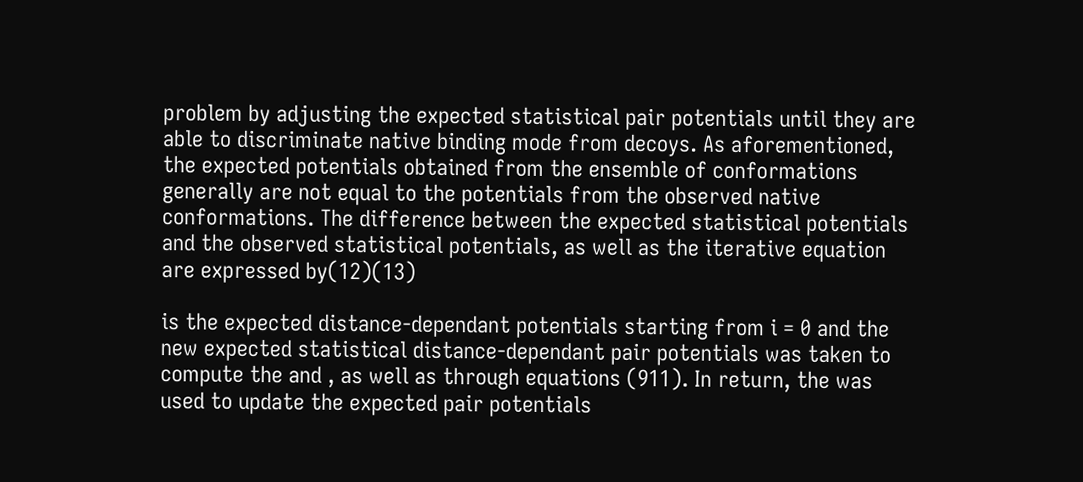problem by adjusting the expected statistical pair potentials until they are able to discriminate native binding mode from decoys. As aforementioned, the expected potentials obtained from the ensemble of conformations generally are not equal to the potentials from the observed native conformations. The difference between the expected statistical potentials and the observed statistical potentials, as well as the iterative equation are expressed by(12)(13)

is the expected distance-dependant potentials starting from i = 0 and the new expected statistical distance-dependant pair potentials was taken to compute the and , as well as through equations (911). In return, the was used to update the expected pair potentials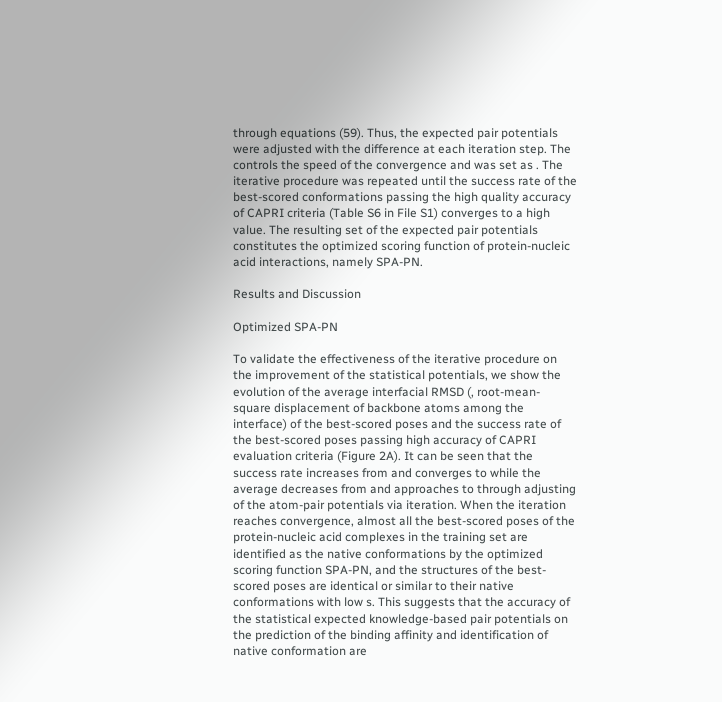through equations (59). Thus, the expected pair potentials were adjusted with the difference at each iteration step. The controls the speed of the convergence and was set as . The iterative procedure was repeated until the success rate of the best-scored conformations passing the high quality accuracy of CAPRI criteria (Table S6 in File S1) converges to a high value. The resulting set of the expected pair potentials constitutes the optimized scoring function of protein-nucleic acid interactions, namely SPA-PN.

Results and Discussion

Optimized SPA-PN

To validate the effectiveness of the iterative procedure on the improvement of the statistical potentials, we show the evolution of the average interfacial RMSD (, root-mean-square displacement of backbone atoms among the interface) of the best-scored poses and the success rate of the best-scored poses passing high accuracy of CAPRI evaluation criteria (Figure 2A). It can be seen that the success rate increases from and converges to while the average decreases from and approaches to through adjusting of the atom-pair potentials via iteration. When the iteration reaches convergence, almost all the best-scored poses of the protein-nucleic acid complexes in the training set are identified as the native conformations by the optimized scoring function SPA-PN, and the structures of the best-scored poses are identical or similar to their native conformations with low s. This suggests that the accuracy of the statistical expected knowledge-based pair potentials on the prediction of the binding affinity and identification of native conformation are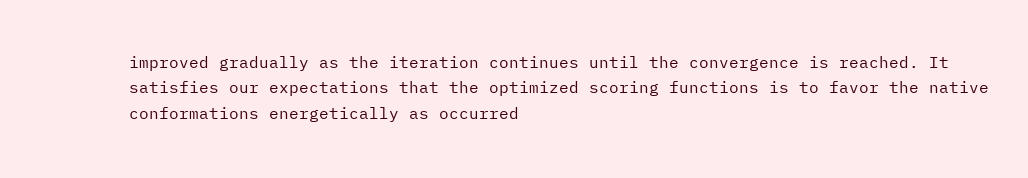improved gradually as the iteration continues until the convergence is reached. It satisfies our expectations that the optimized scoring functions is to favor the native conformations energetically as occurred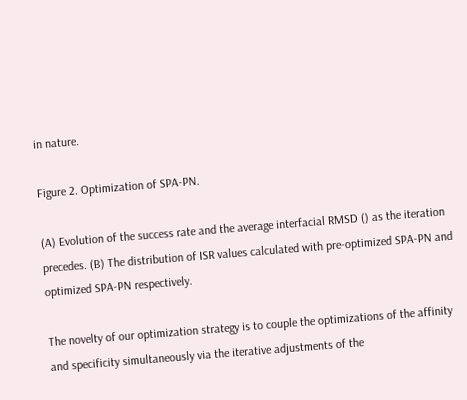in nature.

Figure 2. Optimization of SPA-PN.

(A) Evolution of the success rate and the average interfacial RMSD () as the iteration precedes. (B) The distribution of ISR values calculated with pre-optimized SPA-PN and optimized SPA-PN respectively.

The novelty of our optimization strategy is to couple the optimizations of the affinity and specificity simultaneously via the iterative adjustments of the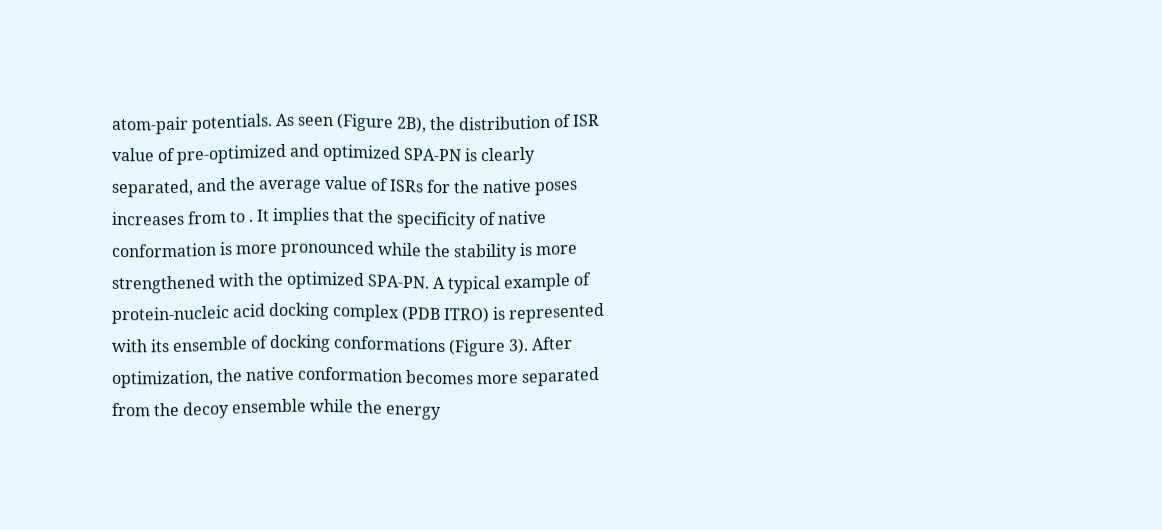atom-pair potentials. As seen (Figure 2B), the distribution of ISR value of pre-optimized and optimized SPA-PN is clearly separated, and the average value of ISRs for the native poses increases from to . It implies that the specificity of native conformation is more pronounced while the stability is more strengthened with the optimized SPA-PN. A typical example of protein-nucleic acid docking complex (PDB ITRO) is represented with its ensemble of docking conformations (Figure 3). After optimization, the native conformation becomes more separated from the decoy ensemble while the energy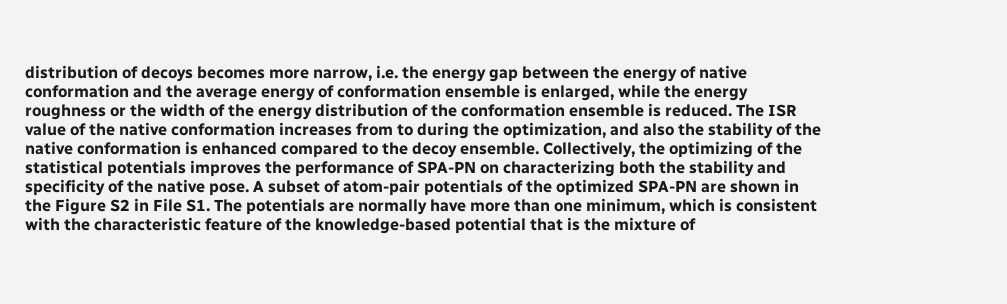distribution of decoys becomes more narrow, i.e. the energy gap between the energy of native conformation and the average energy of conformation ensemble is enlarged, while the energy roughness or the width of the energy distribution of the conformation ensemble is reduced. The ISR value of the native conformation increases from to during the optimization, and also the stability of the native conformation is enhanced compared to the decoy ensemble. Collectively, the optimizing of the statistical potentials improves the performance of SPA-PN on characterizing both the stability and specificity of the native pose. A subset of atom-pair potentials of the optimized SPA-PN are shown in the Figure S2 in File S1. The potentials are normally have more than one minimum, which is consistent with the characteristic feature of the knowledge-based potential that is the mixture of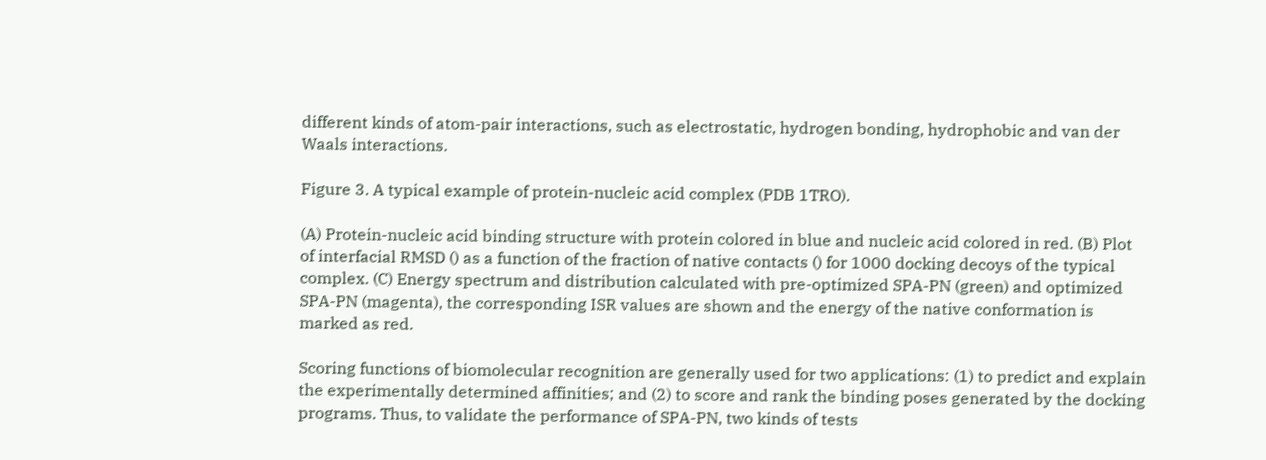different kinds of atom-pair interactions, such as electrostatic, hydrogen bonding, hydrophobic and van der Waals interactions.

Figure 3. A typical example of protein-nucleic acid complex (PDB 1TRO).

(A) Protein-nucleic acid binding structure with protein colored in blue and nucleic acid colored in red. (B) Plot of interfacial RMSD () as a function of the fraction of native contacts () for 1000 docking decoys of the typical complex. (C) Energy spectrum and distribution calculated with pre-optimized SPA-PN (green) and optimized SPA-PN (magenta), the corresponding ISR values are shown and the energy of the native conformation is marked as red.

Scoring functions of biomolecular recognition are generally used for two applications: (1) to predict and explain the experimentally determined affinities; and (2) to score and rank the binding poses generated by the docking programs. Thus, to validate the performance of SPA-PN, two kinds of tests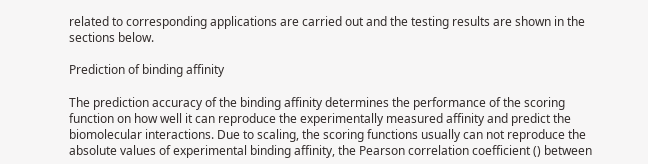related to corresponding applications are carried out and the testing results are shown in the sections below.

Prediction of binding affinity

The prediction accuracy of the binding affinity determines the performance of the scoring function on how well it can reproduce the experimentally measured affinity and predict the biomolecular interactions. Due to scaling, the scoring functions usually can not reproduce the absolute values of experimental binding affinity, the Pearson correlation coefficient () between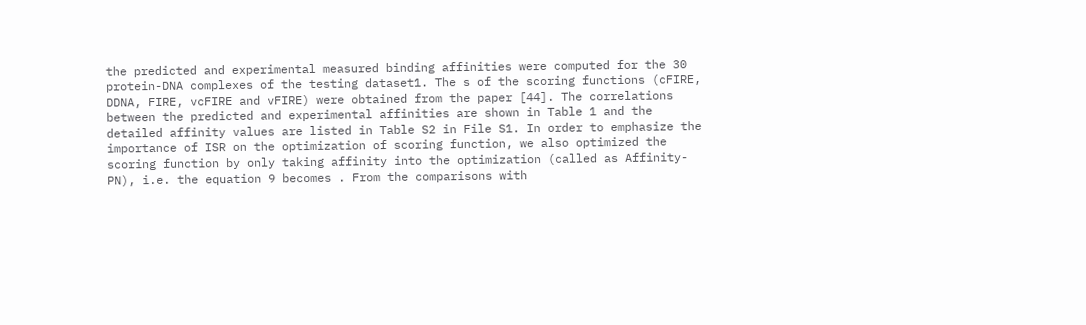the predicted and experimental measured binding affinities were computed for the 30 protein-DNA complexes of the testing dataset1. The s of the scoring functions (cFIRE, DDNA, FIRE, vcFIRE and vFIRE) were obtained from the paper [44]. The correlations between the predicted and experimental affinities are shown in Table 1 and the detailed affinity values are listed in Table S2 in File S1. In order to emphasize the importance of ISR on the optimization of scoring function, we also optimized the scoring function by only taking affinity into the optimization (called as Affinity-PN), i.e. the equation 9 becomes . From the comparisons with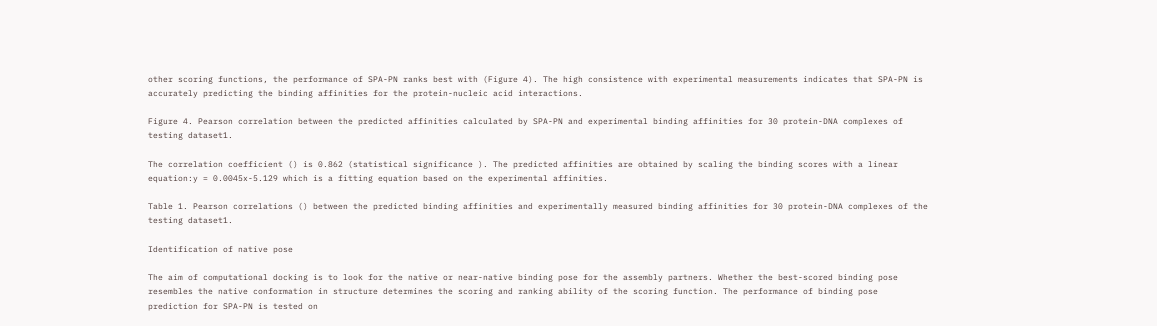other scoring functions, the performance of SPA-PN ranks best with (Figure 4). The high consistence with experimental measurements indicates that SPA-PN is accurately predicting the binding affinities for the protein-nucleic acid interactions.

Figure 4. Pearson correlation between the predicted affinities calculated by SPA-PN and experimental binding affinities for 30 protein-DNA complexes of testing dataset1.

The correlation coefficient () is 0.862 (statistical significance ). The predicted affinities are obtained by scaling the binding scores with a linear equation:y = 0.0045x-5.129 which is a fitting equation based on the experimental affinities.

Table 1. Pearson correlations () between the predicted binding affinities and experimentally measured binding affinities for 30 protein-DNA complexes of the testing dataset1.

Identification of native pose

The aim of computational docking is to look for the native or near-native binding pose for the assembly partners. Whether the best-scored binding pose resembles the native conformation in structure determines the scoring and ranking ability of the scoring function. The performance of binding pose prediction for SPA-PN is tested on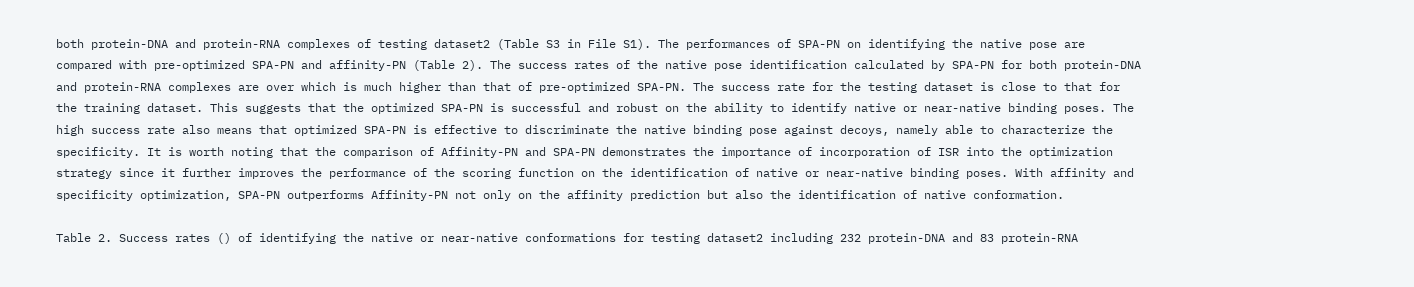both protein-DNA and protein-RNA complexes of testing dataset2 (Table S3 in File S1). The performances of SPA-PN on identifying the native pose are compared with pre-optimized SPA-PN and affinity-PN (Table 2). The success rates of the native pose identification calculated by SPA-PN for both protein-DNA and protein-RNA complexes are over which is much higher than that of pre-optimized SPA-PN. The success rate for the testing dataset is close to that for the training dataset. This suggests that the optimized SPA-PN is successful and robust on the ability to identify native or near-native binding poses. The high success rate also means that optimized SPA-PN is effective to discriminate the native binding pose against decoys, namely able to characterize the specificity. It is worth noting that the comparison of Affinity-PN and SPA-PN demonstrates the importance of incorporation of ISR into the optimization strategy since it further improves the performance of the scoring function on the identification of native or near-native binding poses. With affinity and specificity optimization, SPA-PN outperforms Affinity-PN not only on the affinity prediction but also the identification of native conformation.

Table 2. Success rates () of identifying the native or near-native conformations for testing dataset2 including 232 protein-DNA and 83 protein-RNA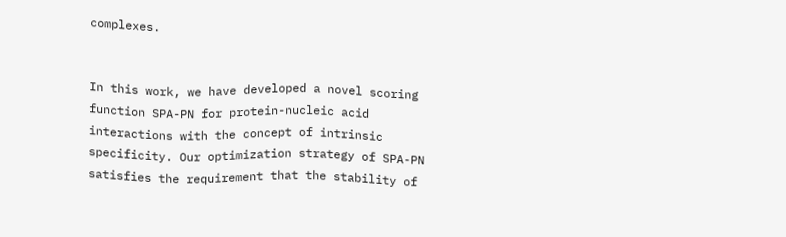complexes.


In this work, we have developed a novel scoring function SPA-PN for protein-nucleic acid interactions with the concept of intrinsic specificity. Our optimization strategy of SPA-PN satisfies the requirement that the stability of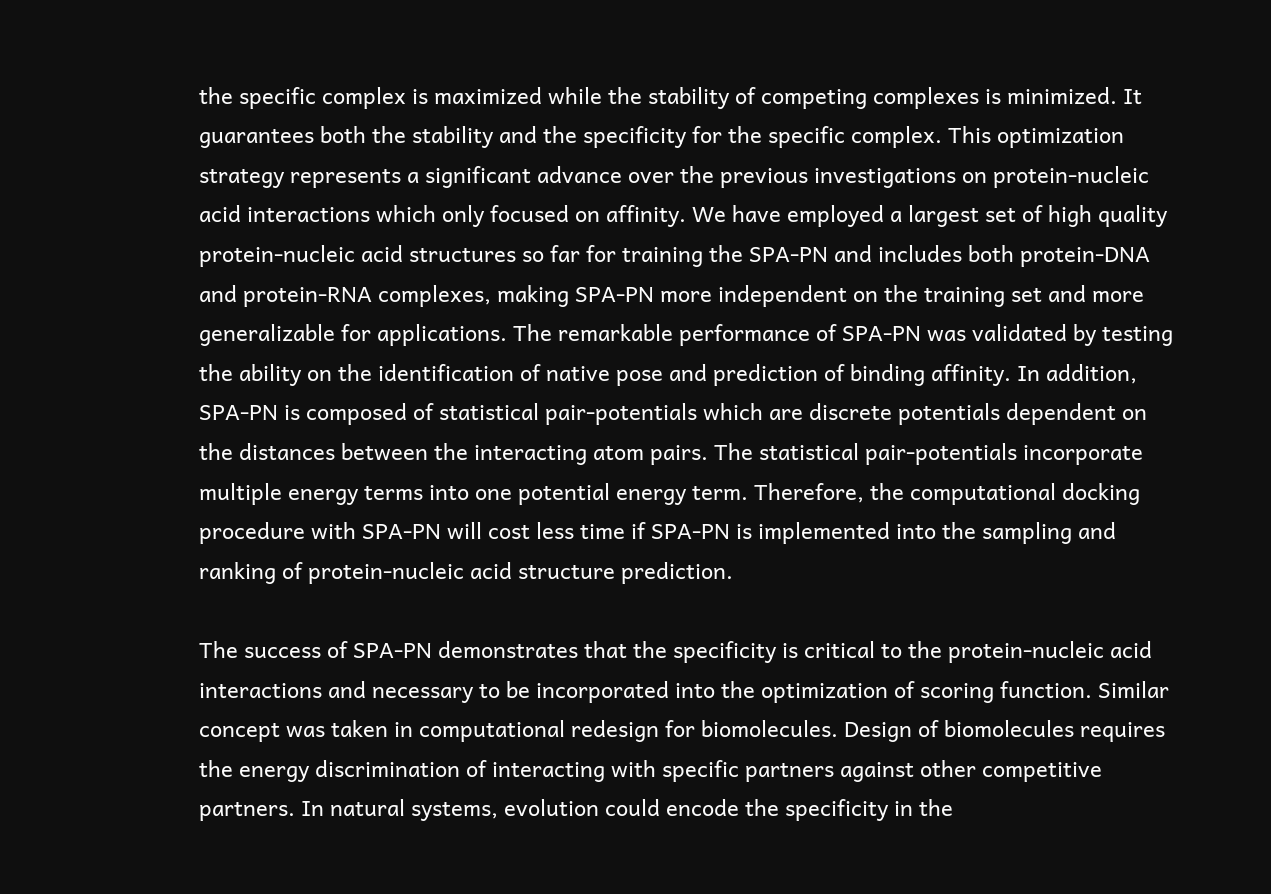the specific complex is maximized while the stability of competing complexes is minimized. It guarantees both the stability and the specificity for the specific complex. This optimization strategy represents a significant advance over the previous investigations on protein-nucleic acid interactions which only focused on affinity. We have employed a largest set of high quality protein-nucleic acid structures so far for training the SPA-PN and includes both protein-DNA and protein-RNA complexes, making SPA-PN more independent on the training set and more generalizable for applications. The remarkable performance of SPA-PN was validated by testing the ability on the identification of native pose and prediction of binding affinity. In addition, SPA-PN is composed of statistical pair-potentials which are discrete potentials dependent on the distances between the interacting atom pairs. The statistical pair-potentials incorporate multiple energy terms into one potential energy term. Therefore, the computational docking procedure with SPA-PN will cost less time if SPA-PN is implemented into the sampling and ranking of protein-nucleic acid structure prediction.

The success of SPA-PN demonstrates that the specificity is critical to the protein-nucleic acid interactions and necessary to be incorporated into the optimization of scoring function. Similar concept was taken in computational redesign for biomolecules. Design of biomolecules requires the energy discrimination of interacting with specific partners against other competitive partners. In natural systems, evolution could encode the specificity in the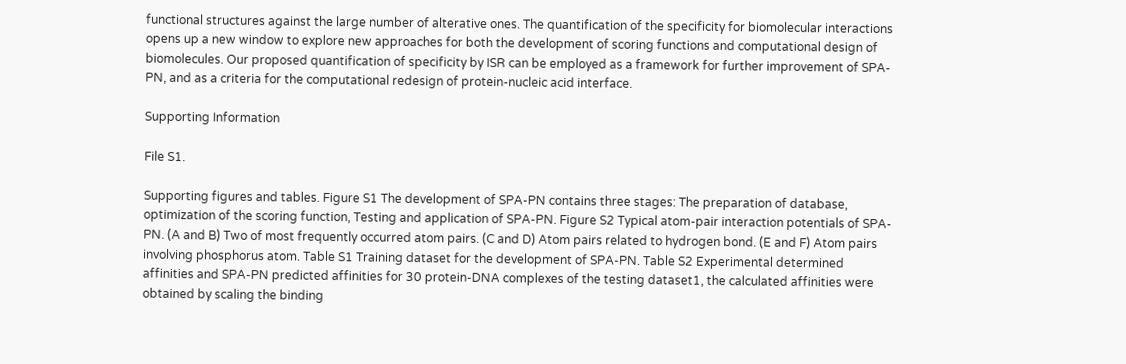functional structures against the large number of alterative ones. The quantification of the specificity for biomolecular interactions opens up a new window to explore new approaches for both the development of scoring functions and computational design of biomolecules. Our proposed quantification of specificity by ISR can be employed as a framework for further improvement of SPA-PN, and as a criteria for the computational redesign of protein-nucleic acid interface.

Supporting Information

File S1.

Supporting figures and tables. Figure S1 The development of SPA-PN contains three stages: The preparation of database, optimization of the scoring function, Testing and application of SPA-PN. Figure S2 Typical atom-pair interaction potentials of SPA-PN. (A and B) Two of most frequently occurred atom pairs. (C and D) Atom pairs related to hydrogen bond. (E and F) Atom pairs involving phosphorus atom. Table S1 Training dataset for the development of SPA-PN. Table S2 Experimental determined affinities and SPA-PN predicted affinities for 30 protein-DNA complexes of the testing dataset1, the calculated affinities were obtained by scaling the binding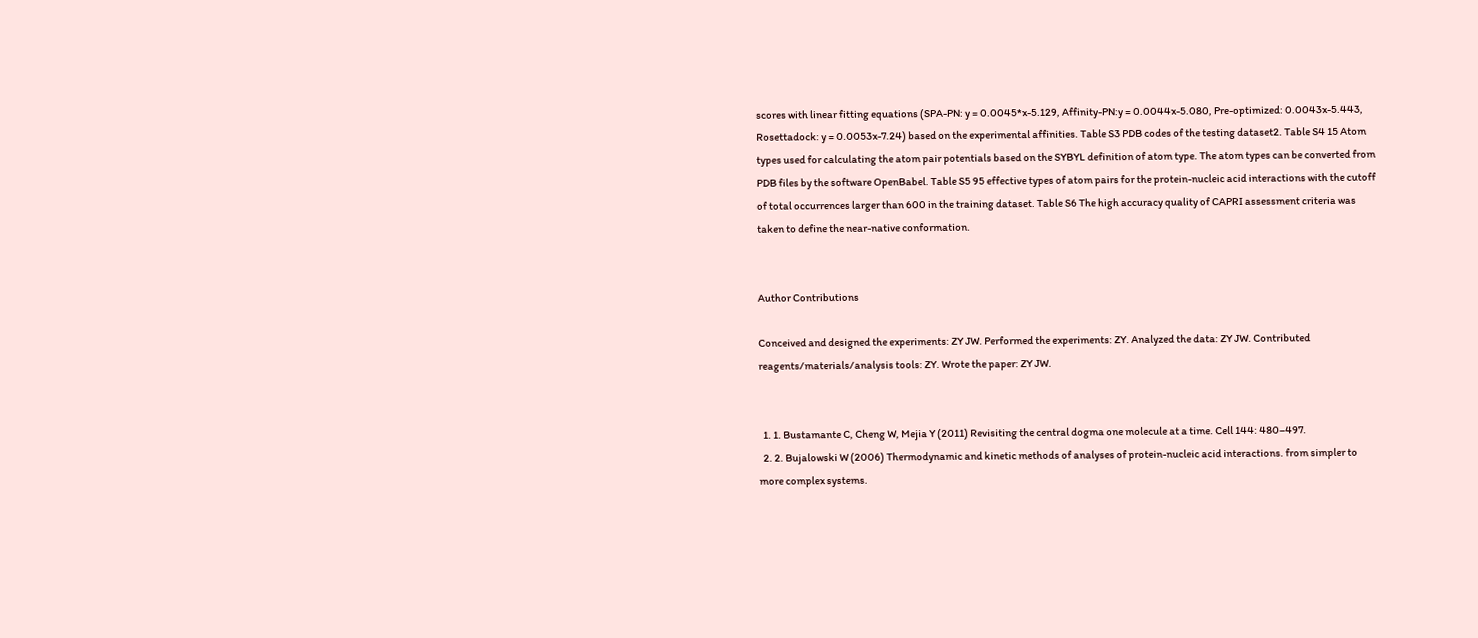scores with linear fitting equations (SPA-PN: y = 0.0045*x-5.129, Affinity-PN:y = 0.0044x-5.080, Pre-optimized: 0.0043x-5.443, Rosettadock: y = 0.0053x-7.24) based on the experimental affinities. Table S3 PDB codes of the testing dataset2. Table S4 15 Atom types used for calculating the atom pair potentials based on the SYBYL definition of atom type. The atom types can be converted from PDB files by the software OpenBabel. Table S5 95 effective types of atom pairs for the protein-nucleic acid interactions with the cutoff of total occurrences larger than 600 in the training dataset. Table S6 The high accuracy quality of CAPRI assessment criteria was taken to define the near-native conformation.


Author Contributions

Conceived and designed the experiments: ZY JW. Performed the experiments: ZY. Analyzed the data: ZY JW. Contributed reagents/materials/analysis tools: ZY. Wrote the paper: ZY JW.


  1. 1. Bustamante C, Cheng W, Mejia Y (2011) Revisiting the central dogma one molecule at a time. Cell 144: 480–497.
  2. 2. Bujalowski W (2006) Thermodynamic and kinetic methods of analyses of protein-nucleic acid interactions. from simpler to more complex systems.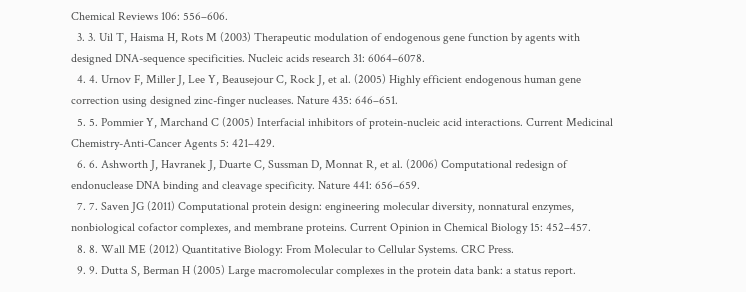Chemical Reviews 106: 556–606.
  3. 3. Uil T, Haisma H, Rots M (2003) Therapeutic modulation of endogenous gene function by agents with designed DNA-sequence specificities. Nucleic acids research 31: 6064–6078.
  4. 4. Urnov F, Miller J, Lee Y, Beausejour C, Rock J, et al. (2005) Highly efficient endogenous human gene correction using designed zinc-finger nucleases. Nature 435: 646–651.
  5. 5. Pommier Y, Marchand C (2005) Interfacial inhibitors of protein-nucleic acid interactions. Current Medicinal Chemistry-Anti-Cancer Agents 5: 421–429.
  6. 6. Ashworth J, Havranek J, Duarte C, Sussman D, Monnat R, et al. (2006) Computational redesign of endonuclease DNA binding and cleavage specificity. Nature 441: 656–659.
  7. 7. Saven JG (2011) Computational protein design: engineering molecular diversity, nonnatural enzymes, nonbiological cofactor complexes, and membrane proteins. Current Opinion in Chemical Biology 15: 452–457.
  8. 8. Wall ME (2012) Quantitative Biology: From Molecular to Cellular Systems. CRC Press.
  9. 9. Dutta S, Berman H (2005) Large macromolecular complexes in the protein data bank: a status report.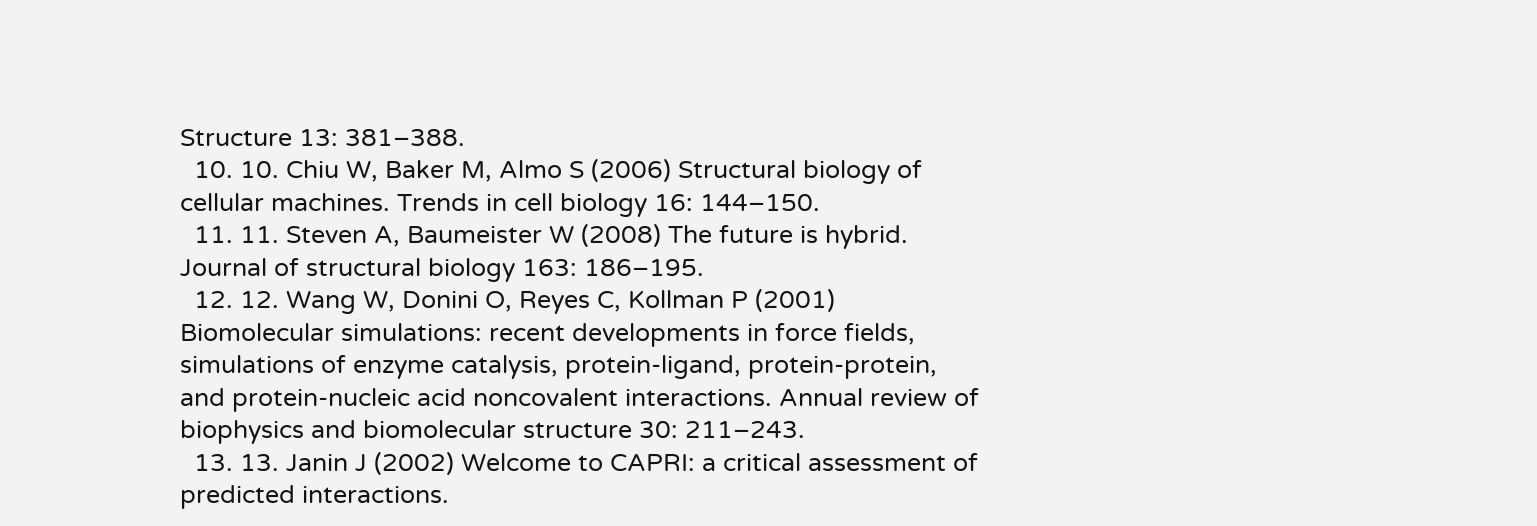Structure 13: 381–388.
  10. 10. Chiu W, Baker M, Almo S (2006) Structural biology of cellular machines. Trends in cell biology 16: 144–150.
  11. 11. Steven A, Baumeister W (2008) The future is hybrid. Journal of structural biology 163: 186–195.
  12. 12. Wang W, Donini O, Reyes C, Kollman P (2001) Biomolecular simulations: recent developments in force fields, simulations of enzyme catalysis, protein-ligand, protein-protein, and protein-nucleic acid noncovalent interactions. Annual review of biophysics and biomolecular structure 30: 211–243.
  13. 13. Janin J (2002) Welcome to CAPRI: a critical assessment of predicted interactions.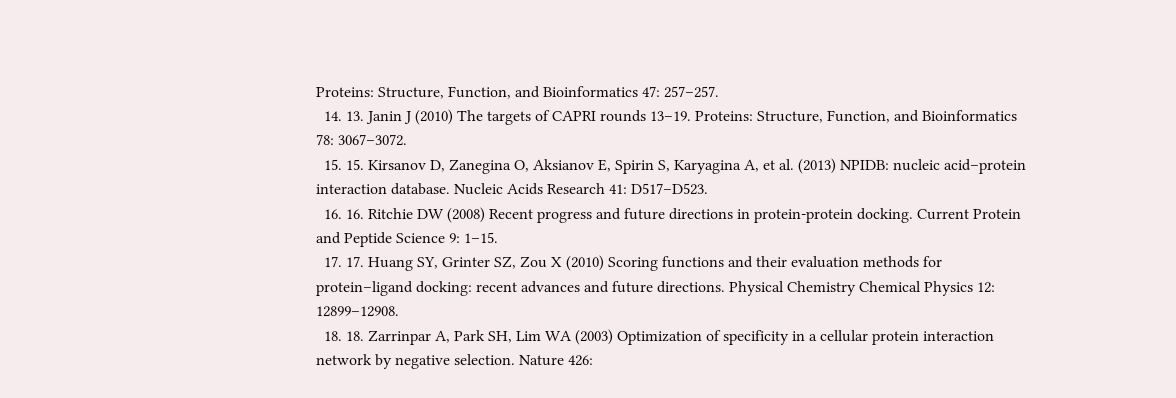Proteins: Structure, Function, and Bioinformatics 47: 257–257.
  14. 13. Janin J (2010) The targets of CAPRI rounds 13–19. Proteins: Structure, Function, and Bioinformatics 78: 3067–3072.
  15. 15. Kirsanov D, Zanegina O, Aksianov E, Spirin S, Karyagina A, et al. (2013) NPIDB: nucleic acid–protein interaction database. Nucleic Acids Research 41: D517–D523.
  16. 16. Ritchie DW (2008) Recent progress and future directions in protein-protein docking. Current Protein and Peptide Science 9: 1–15.
  17. 17. Huang SY, Grinter SZ, Zou X (2010) Scoring functions and their evaluation methods for protein–ligand docking: recent advances and future directions. Physical Chemistry Chemical Physics 12: 12899–12908.
  18. 18. Zarrinpar A, Park SH, Lim WA (2003) Optimization of specificity in a cellular protein interaction network by negative selection. Nature 426: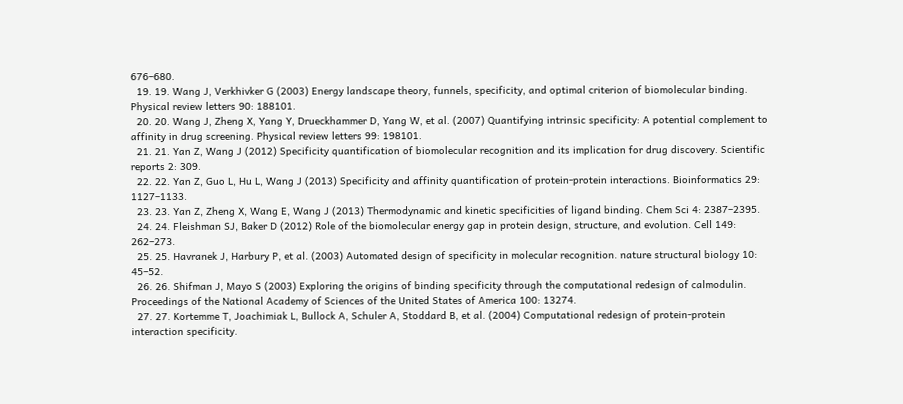676–680.
  19. 19. Wang J, Verkhivker G (2003) Energy landscape theory, funnels, specificity, and optimal criterion of biomolecular binding. Physical review letters 90: 188101.
  20. 20. Wang J, Zheng X, Yang Y, Drueckhammer D, Yang W, et al. (2007) Quantifying intrinsic specificity: A potential complement to affinity in drug screening. Physical review letters 99: 198101.
  21. 21. Yan Z, Wang J (2012) Specificity quantification of biomolecular recognition and its implication for drug discovery. Scientific reports 2: 309.
  22. 22. Yan Z, Guo L, Hu L, Wang J (2013) Specificity and affinity quantification of protein-protein interactions. Bioinformatics 29: 1127–1133.
  23. 23. Yan Z, Zheng X, Wang E, Wang J (2013) Thermodynamic and kinetic specificities of ligand binding. Chem Sci 4: 2387–2395.
  24. 24. Fleishman SJ, Baker D (2012) Role of the biomolecular energy gap in protein design, structure, and evolution. Cell 149: 262–273.
  25. 25. Havranek J, Harbury P, et al. (2003) Automated design of specificity in molecular recognition. nature structural biology 10: 45–52.
  26. 26. Shifman J, Mayo S (2003) Exploring the origins of binding specificity through the computational redesign of calmodulin. Proceedings of the National Academy of Sciences of the United States of America 100: 13274.
  27. 27. Kortemme T, Joachimiak L, Bullock A, Schuler A, Stoddard B, et al. (2004) Computational redesign of protein-protein interaction specificity.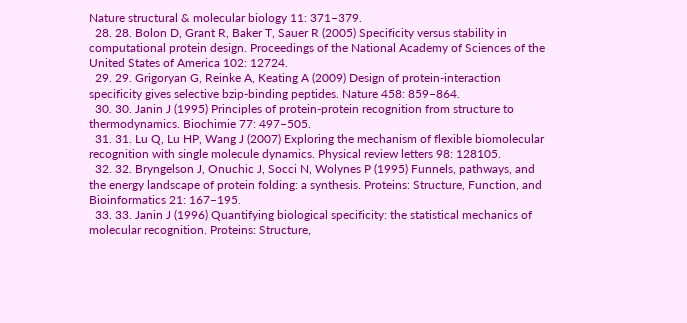Nature structural & molecular biology 11: 371–379.
  28. 28. Bolon D, Grant R, Baker T, Sauer R (2005) Specificity versus stability in computational protein design. Proceedings of the National Academy of Sciences of the United States of America 102: 12724.
  29. 29. Grigoryan G, Reinke A, Keating A (2009) Design of protein-interaction specificity gives selective bzip-binding peptides. Nature 458: 859–864.
  30. 30. Janin J (1995) Principles of protein-protein recognition from structure to thermodynamics. Biochimie 77: 497–505.
  31. 31. Lu Q, Lu HP, Wang J (2007) Exploring the mechanism of flexible biomolecular recognition with single molecule dynamics. Physical review letters 98: 128105.
  32. 32. Bryngelson J, Onuchic J, Socci N, Wolynes P (1995) Funnels, pathways, and the energy landscape of protein folding: a synthesis. Proteins: Structure, Function, and Bioinformatics 21: 167–195.
  33. 33. Janin J (1996) Quantifying biological specificity: the statistical mechanics of molecular recognition. Proteins: Structure,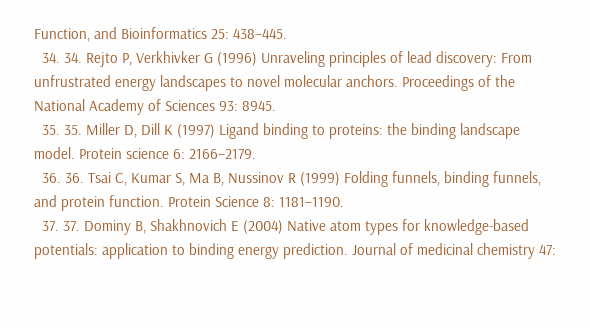Function, and Bioinformatics 25: 438–445.
  34. 34. Rejto P, Verkhivker G (1996) Unraveling principles of lead discovery: From unfrustrated energy landscapes to novel molecular anchors. Proceedings of the National Academy of Sciences 93: 8945.
  35. 35. Miller D, Dill K (1997) Ligand binding to proteins: the binding landscape model. Protein science 6: 2166–2179.
  36. 36. Tsai C, Kumar S, Ma B, Nussinov R (1999) Folding funnels, binding funnels, and protein function. Protein Science 8: 1181–1190.
  37. 37. Dominy B, Shakhnovich E (2004) Native atom types for knowledge-based potentials: application to binding energy prediction. Journal of medicinal chemistry 47: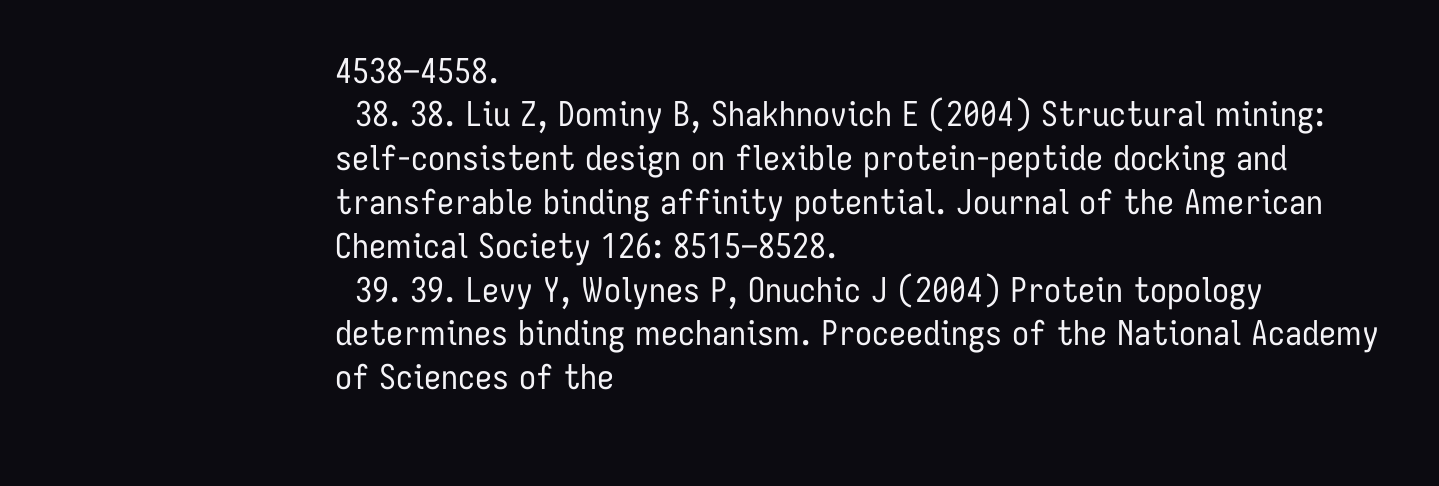4538–4558.
  38. 38. Liu Z, Dominy B, Shakhnovich E (2004) Structural mining: self-consistent design on flexible protein-peptide docking and transferable binding affinity potential. Journal of the American Chemical Society 126: 8515–8528.
  39. 39. Levy Y, Wolynes P, Onuchic J (2004) Protein topology determines binding mechanism. Proceedings of the National Academy of Sciences of the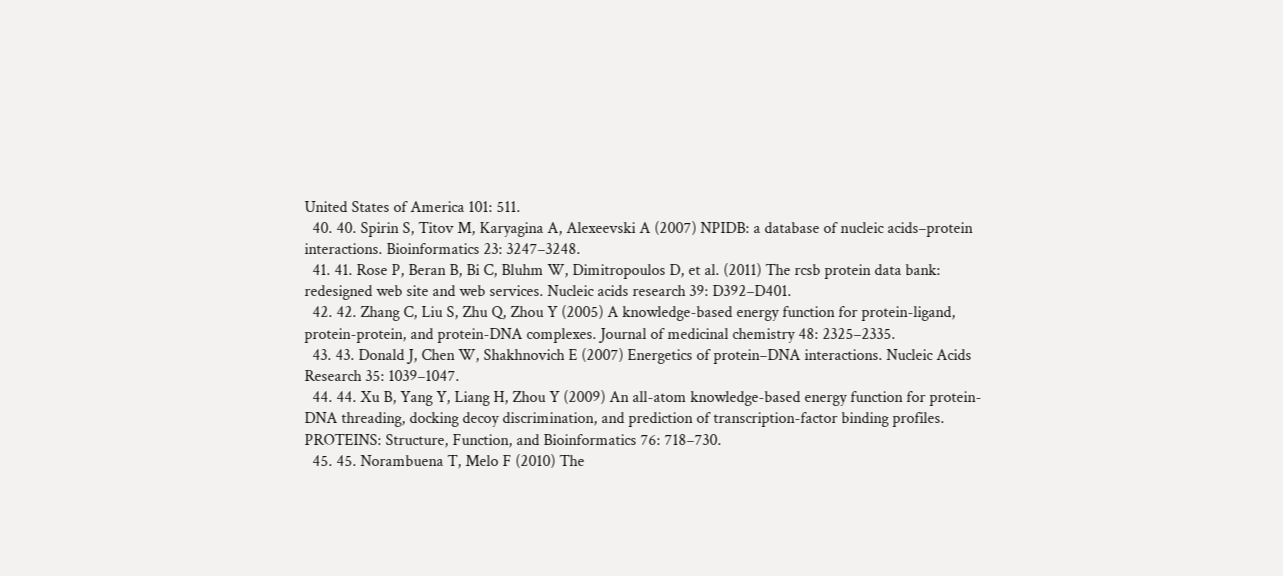United States of America 101: 511.
  40. 40. Spirin S, Titov M, Karyagina A, Alexeevski A (2007) NPIDB: a database of nucleic acids–protein interactions. Bioinformatics 23: 3247–3248.
  41. 41. Rose P, Beran B, Bi C, Bluhm W, Dimitropoulos D, et al. (2011) The rcsb protein data bank: redesigned web site and web services. Nucleic acids research 39: D392–D401.
  42. 42. Zhang C, Liu S, Zhu Q, Zhou Y (2005) A knowledge-based energy function for protein-ligand, protein-protein, and protein-DNA complexes. Journal of medicinal chemistry 48: 2325–2335.
  43. 43. Donald J, Chen W, Shakhnovich E (2007) Energetics of protein–DNA interactions. Nucleic Acids Research 35: 1039–1047.
  44. 44. Xu B, Yang Y, Liang H, Zhou Y (2009) An all-atom knowledge-based energy function for protein-DNA threading, docking decoy discrimination, and prediction of transcription-factor binding profiles. PROTEINS: Structure, Function, and Bioinformatics 76: 718–730.
  45. 45. Norambuena T, Melo F (2010) The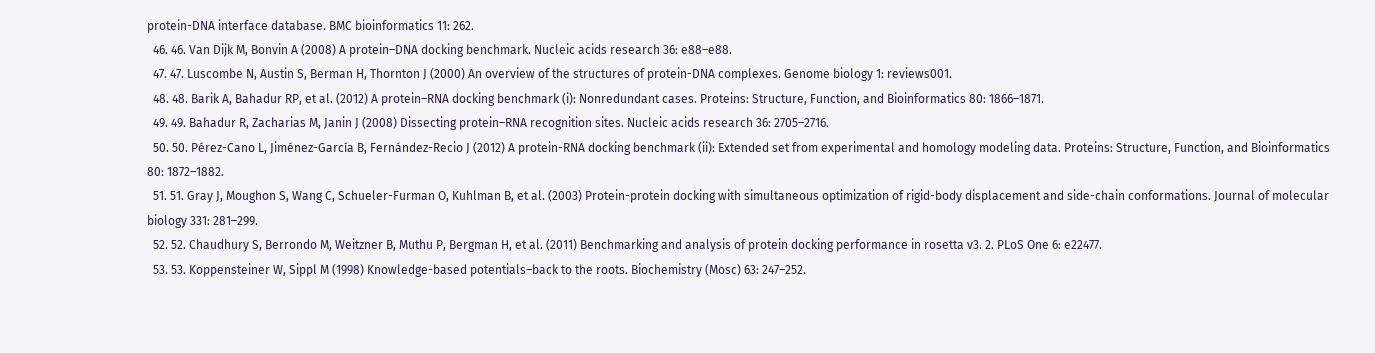protein-DNA interface database. BMC bioinformatics 11: 262.
  46. 46. Van Dijk M, Bonvin A (2008) A protein–DNA docking benchmark. Nucleic acids research 36: e88–e88.
  47. 47. Luscombe N, Austin S, Berman H, Thornton J (2000) An overview of the structures of protein-DNA complexes. Genome biology 1: reviews001.
  48. 48. Barik A, Bahadur RP, et al. (2012) A protein–RNA docking benchmark (i): Nonredundant cases. Proteins: Structure, Function, and Bioinformatics 80: 1866–1871.
  49. 49. Bahadur R, Zacharias M, Janin J (2008) Dissecting protein–RNA recognition sites. Nucleic acids research 36: 2705–2716.
  50. 50. Pérez-Cano L, Jiménez-García B, Fernández-Recio J (2012) A protein-RNA docking benchmark (ii): Extended set from experimental and homology modeling data. Proteins: Structure, Function, and Bioinformatics 80: 1872–1882.
  51. 51. Gray J, Moughon S, Wang C, Schueler-Furman O, Kuhlman B, et al. (2003) Protein-protein docking with simultaneous optimization of rigid-body displacement and side-chain conformations. Journal of molecular biology 331: 281–299.
  52. 52. Chaudhury S, Berrondo M, Weitzner B, Muthu P, Bergman H, et al. (2011) Benchmarking and analysis of protein docking performance in rosetta v3. 2. PLoS One 6: e22477.
  53. 53. Koppensteiner W, Sippl M (1998) Knowledge-based potentials–back to the roots. Biochemistry (Mosc) 63: 247–252.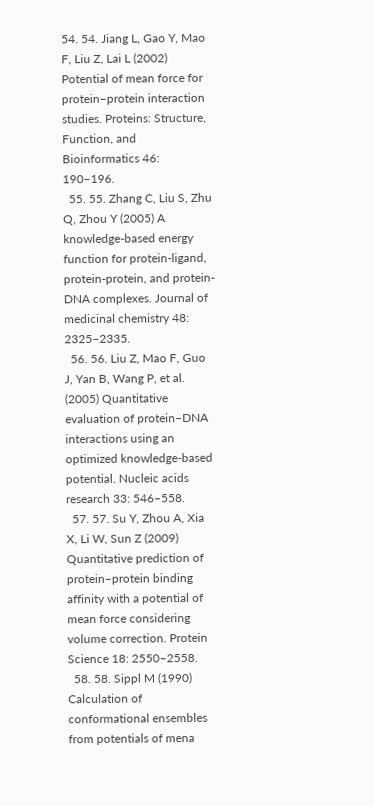54. 54. Jiang L, Gao Y, Mao F, Liu Z, Lai L (2002) Potential of mean force for protein–protein interaction studies. Proteins: Structure, Function, and Bioinformatics 46: 190–196.
  55. 55. Zhang C, Liu S, Zhu Q, Zhou Y (2005) A knowledge-based energy function for protein-ligand, protein-protein, and protein-DNA complexes. Journal of medicinal chemistry 48: 2325–2335.
  56. 56. Liu Z, Mao F, Guo J, Yan B, Wang P, et al. (2005) Quantitative evaluation of protein–DNA interactions using an optimized knowledge-based potential. Nucleic acids research 33: 546–558.
  57. 57. Su Y, Zhou A, Xia X, Li W, Sun Z (2009) Quantitative prediction of protein–protein binding affinity with a potential of mean force considering volume correction. Protein Science 18: 2550–2558.
  58. 58. Sippl M (1990) Calculation of conformational ensembles from potentials of mena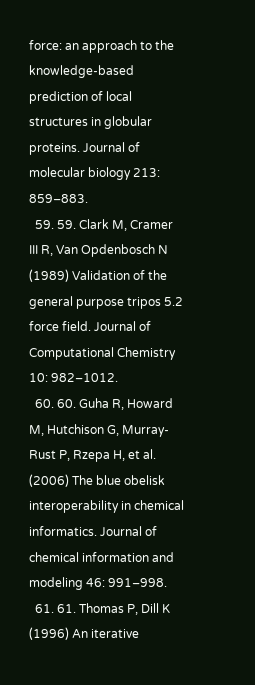force: an approach to the knowledge-based prediction of local structures in globular proteins. Journal of molecular biology 213: 859–883.
  59. 59. Clark M, Cramer III R, Van Opdenbosch N (1989) Validation of the general purpose tripos 5.2 force field. Journal of Computational Chemistry 10: 982–1012.
  60. 60. Guha R, Howard M, Hutchison G, Murray-Rust P, Rzepa H, et al. (2006) The blue obelisk interoperability in chemical informatics. Journal of chemical information and modeling 46: 991–998.
  61. 61. Thomas P, Dill K (1996) An iterative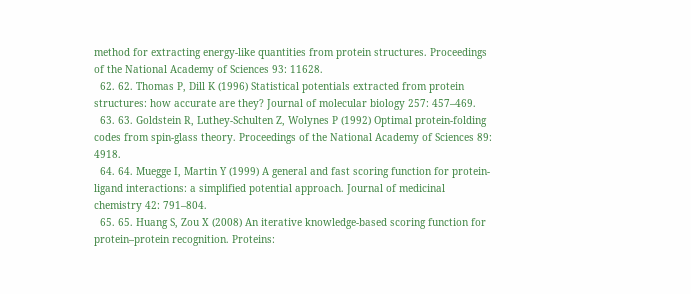method for extracting energy-like quantities from protein structures. Proceedings of the National Academy of Sciences 93: 11628.
  62. 62. Thomas P, Dill K (1996) Statistical potentials extracted from protein structures: how accurate are they? Journal of molecular biology 257: 457–469.
  63. 63. Goldstein R, Luthey-Schulten Z, Wolynes P (1992) Optimal protein-folding codes from spin-glass theory. Proceedings of the National Academy of Sciences 89: 4918.
  64. 64. Muegge I, Martin Y (1999) A general and fast scoring function for protein-ligand interactions: a simplified potential approach. Journal of medicinal chemistry 42: 791–804.
  65. 65. Huang S, Zou X (2008) An iterative knowledge-based scoring function for protein–protein recognition. Proteins: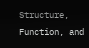Structure, Function, and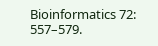Bioinformatics 72: 557–579.